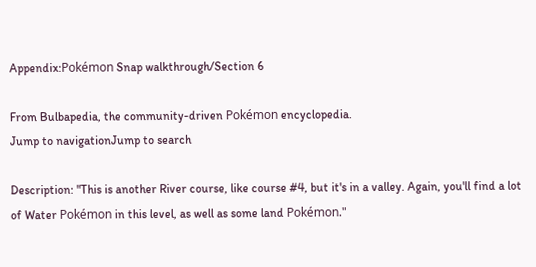Appendix:Pokémon Snap walkthrough/Section 6

From Bulbapedia, the community-driven Pokémon encyclopedia.
Jump to navigationJump to search

Description: "This is another River course, like course #4, but it's in a valley. Again, you'll find a lot of Water Pokémon in this level, as well as some land Pokémon."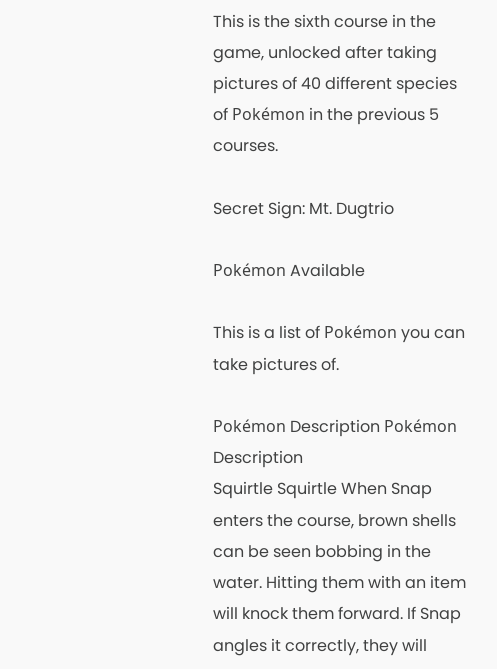This is the sixth course in the game, unlocked after taking pictures of 40 different species of Pokémon in the previous 5 courses.

Secret Sign: Mt. Dugtrio

Pokémon Available

This is a list of Pokémon you can take pictures of.

Pokémon Description Pokémon Description
Squirtle Squirtle When Snap enters the course, brown shells can be seen bobbing in the water. Hitting them with an item will knock them forward. If Snap angles it correctly, they will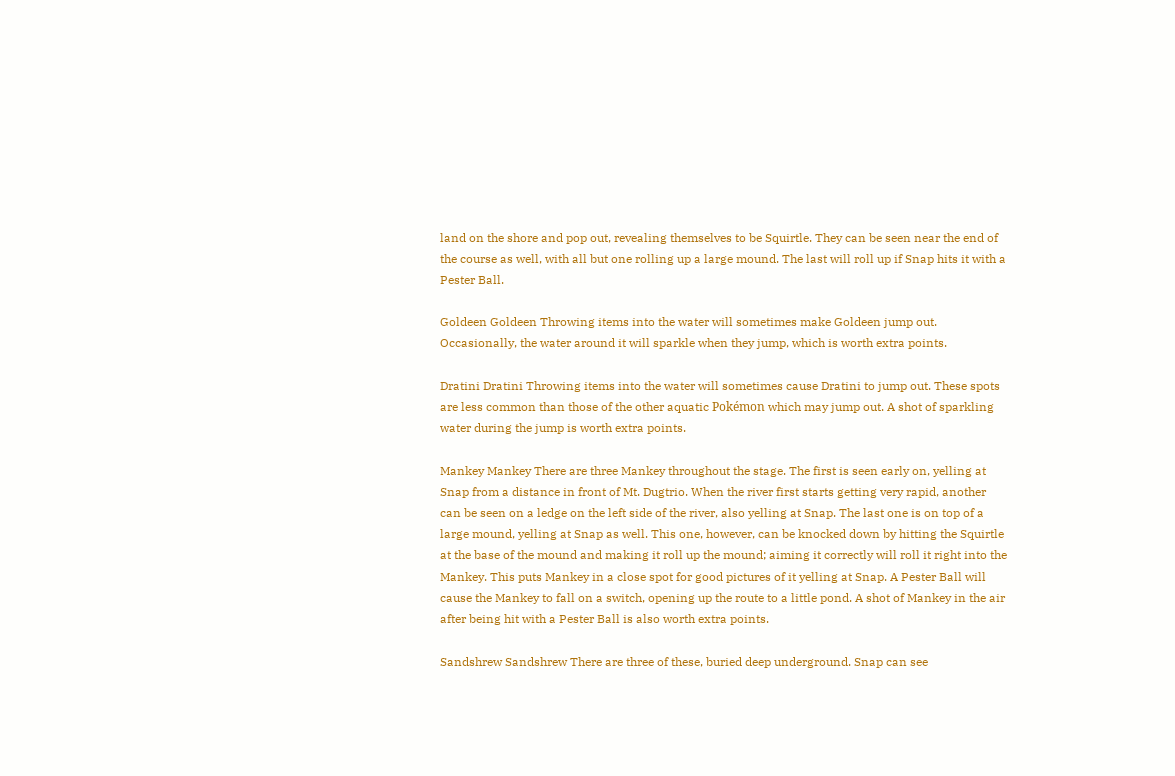land on the shore and pop out, revealing themselves to be Squirtle. They can be seen near the end of the course as well, with all but one rolling up a large mound. The last will roll up if Snap hits it with a Pester Ball.

Goldeen Goldeen Throwing items into the water will sometimes make Goldeen jump out. Occasionally, the water around it will sparkle when they jump, which is worth extra points.

Dratini Dratini Throwing items into the water will sometimes cause Dratini to jump out. These spots are less common than those of the other aquatic Pokémon which may jump out. A shot of sparkling water during the jump is worth extra points.

Mankey Mankey There are three Mankey throughout the stage. The first is seen early on, yelling at Snap from a distance in front of Mt. Dugtrio. When the river first starts getting very rapid, another can be seen on a ledge on the left side of the river, also yelling at Snap. The last one is on top of a large mound, yelling at Snap as well. This one, however, can be knocked down by hitting the Squirtle at the base of the mound and making it roll up the mound; aiming it correctly will roll it right into the Mankey. This puts Mankey in a close spot for good pictures of it yelling at Snap. A Pester Ball will cause the Mankey to fall on a switch, opening up the route to a little pond. A shot of Mankey in the air after being hit with a Pester Ball is also worth extra points.

Sandshrew Sandshrew There are three of these, buried deep underground. Snap can see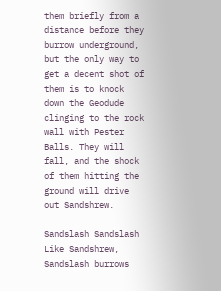them briefly from a distance before they burrow underground, but the only way to get a decent shot of them is to knock down the Geodude clinging to the rock wall with Pester Balls. They will fall, and the shock of them hitting the ground will drive out Sandshrew.

Sandslash Sandslash Like Sandshrew, Sandslash burrows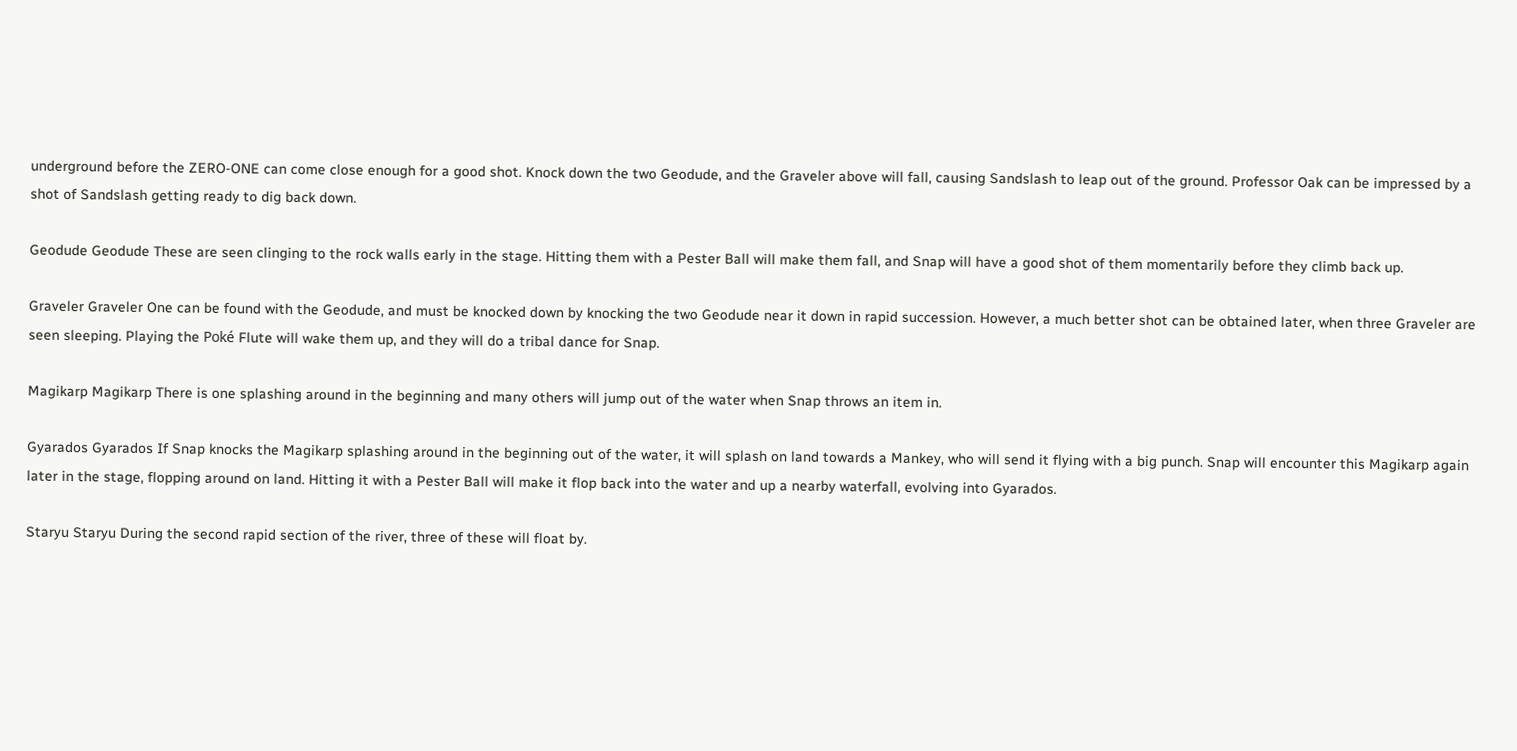underground before the ZERO-ONE can come close enough for a good shot. Knock down the two Geodude, and the Graveler above will fall, causing Sandslash to leap out of the ground. Professor Oak can be impressed by a shot of Sandslash getting ready to dig back down.

Geodude Geodude These are seen clinging to the rock walls early in the stage. Hitting them with a Pester Ball will make them fall, and Snap will have a good shot of them momentarily before they climb back up.

Graveler Graveler One can be found with the Geodude, and must be knocked down by knocking the two Geodude near it down in rapid succession. However, a much better shot can be obtained later, when three Graveler are seen sleeping. Playing the Poké Flute will wake them up, and they will do a tribal dance for Snap.

Magikarp Magikarp There is one splashing around in the beginning and many others will jump out of the water when Snap throws an item in.

Gyarados Gyarados If Snap knocks the Magikarp splashing around in the beginning out of the water, it will splash on land towards a Mankey, who will send it flying with a big punch. Snap will encounter this Magikarp again later in the stage, flopping around on land. Hitting it with a Pester Ball will make it flop back into the water and up a nearby waterfall, evolving into Gyarados.

Staryu Staryu During the second rapid section of the river, three of these will float by.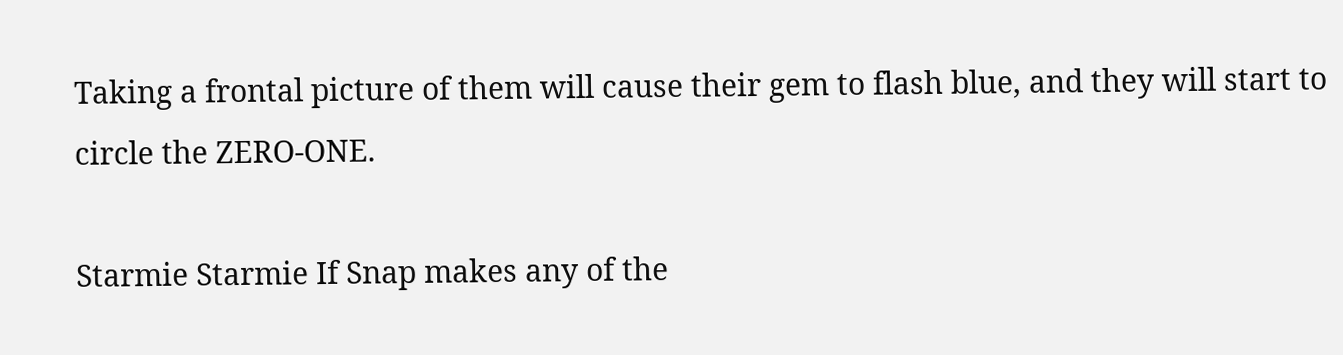Taking a frontal picture of them will cause their gem to flash blue, and they will start to circle the ZERO-ONE.

Starmie Starmie If Snap makes any of the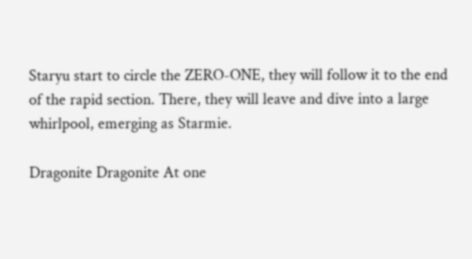Staryu start to circle the ZERO-ONE, they will follow it to the end of the rapid section. There, they will leave and dive into a large whirlpool, emerging as Starmie.

Dragonite Dragonite At one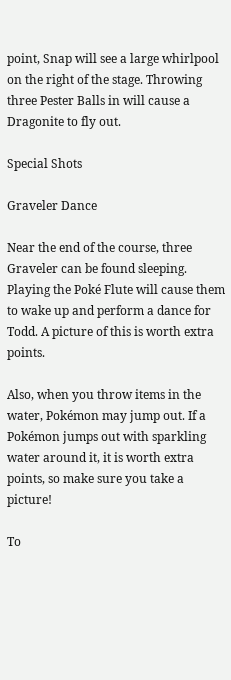point, Snap will see a large whirlpool on the right of the stage. Throwing three Pester Balls in will cause a Dragonite to fly out.

Special Shots

Graveler Dance

Near the end of the course, three Graveler can be found sleeping. Playing the Poké Flute will cause them to wake up and perform a dance for Todd. A picture of this is worth extra points.

Also, when you throw items in the water, Pokémon may jump out. If a Pokémon jumps out with sparkling water around it, it is worth extra points, so make sure you take a picture!

To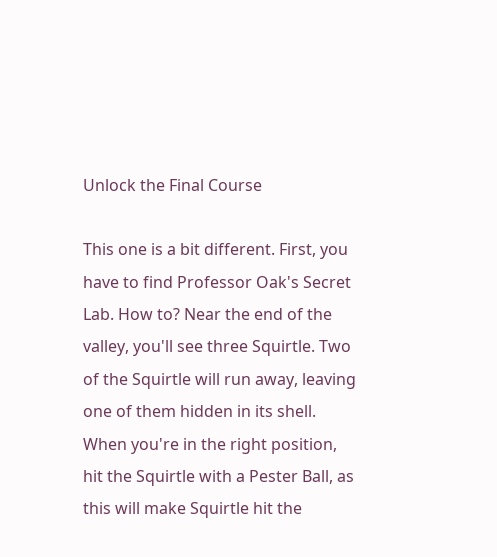Unlock the Final Course

This one is a bit different. First, you have to find Professor Oak's Secret Lab. How to? Near the end of the valley, you'll see three Squirtle. Two of the Squirtle will run away, leaving one of them hidden in its shell. When you're in the right position, hit the Squirtle with a Pester Ball, as this will make Squirtle hit the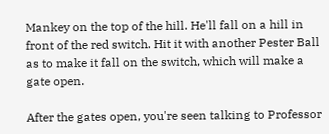Mankey on the top of the hill. He'll fall on a hill in front of the red switch. Hit it with another Pester Ball as to make it fall on the switch, which will make a gate open.

After the gates open, you're seen talking to Professor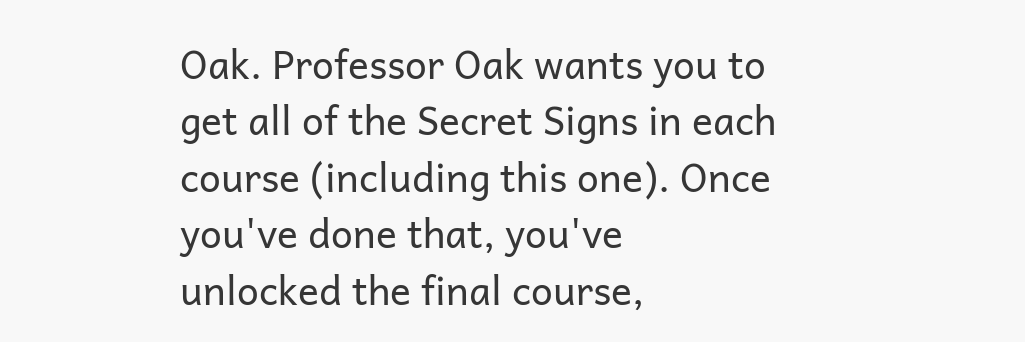Oak. Professor Oak wants you to get all of the Secret Signs in each course (including this one). Once you've done that, you've unlocked the final course,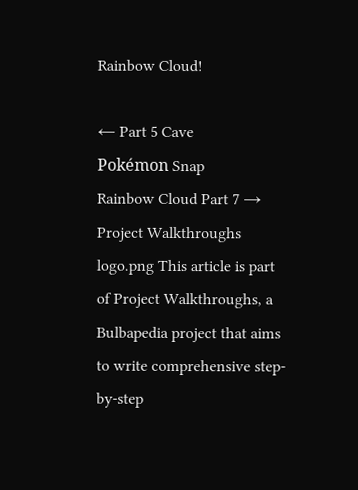Rainbow Cloud!

← Part 5 Cave
Pokémon Snap
Rainbow Cloud Part 7 →
Project Walkthroughs logo.png This article is part of Project Walkthroughs, a Bulbapedia project that aims to write comprehensive step-by-step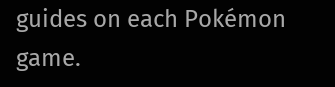guides on each Pokémon game.